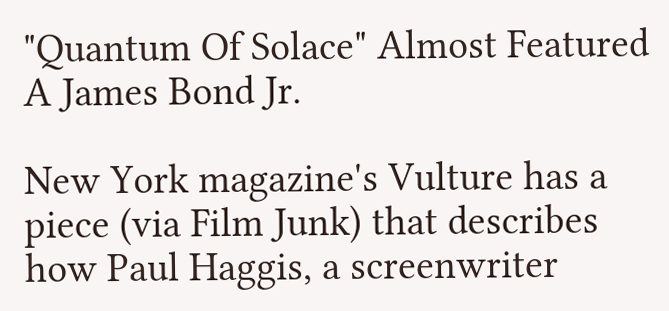"Quantum Of Solace" Almost Featured A James Bond Jr.

New York magazine's Vulture has a piece (via Film Junk) that describes how Paul Haggis, a screenwriter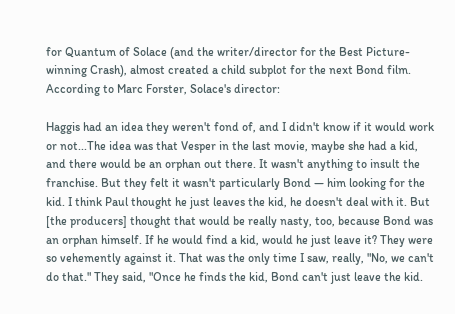for Quantum of Solace (and the writer/director for the Best Picture-winning Crash), almost created a child subplot for the next Bond film. According to Marc Forster, Solace's director:

Haggis had an idea they weren't fond of, and I didn't know if it would work or not...The idea was that Vesper in the last movie, maybe she had a kid, and there would be an orphan out there. It wasn't anything to insult the franchise. But they felt it wasn't particularly Bond — him looking for the kid. I think Paul thought he just leaves the kid, he doesn't deal with it. But [the producers] thought that would be really nasty, too, because Bond was an orphan himself. If he would find a kid, would he just leave it? They were so vehemently against it. That was the only time I saw, really, "No, we can't do that." They said, "Once he finds the kid, Bond can't just leave the kid.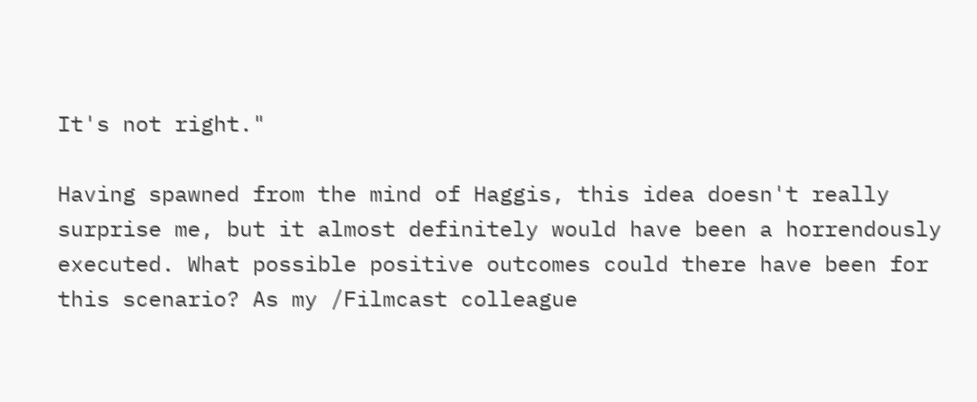It's not right."

Having spawned from the mind of Haggis, this idea doesn't really surprise me, but it almost definitely would have been a horrendously executed. What possible positive outcomes could there have been for this scenario? As my /Filmcast colleague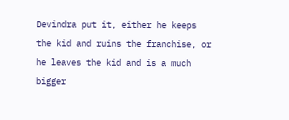Devindra put it, either he keeps the kid and ruins the franchise, or he leaves the kid and is a much bigger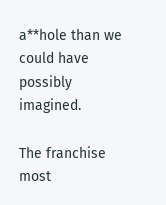a**hole than we could have possibly imagined.

The franchise most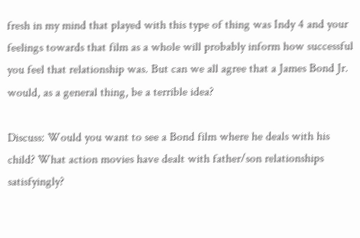fresh in my mind that played with this type of thing was Indy 4 and your feelings towards that film as a whole will probably inform how successful you feel that relationship was. But can we all agree that a James Bond Jr. would, as a general thing, be a terrible idea?

Discuss: Would you want to see a Bond film where he deals with his child? What action movies have dealt with father/son relationships satisfyingly?